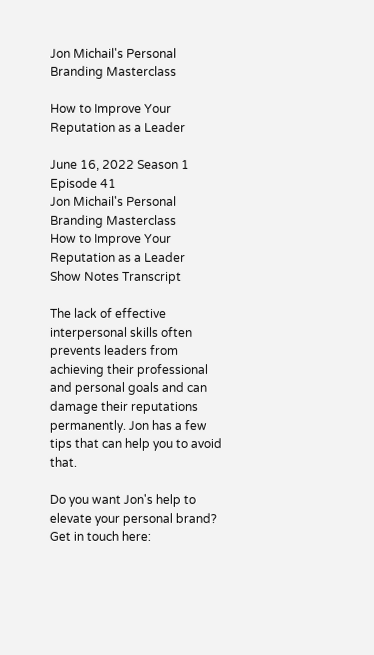Jon Michail's Personal Branding Masterclass

How to Improve Your Reputation as a Leader

June 16, 2022 Season 1 Episode 41
Jon Michail's Personal Branding Masterclass
How to Improve Your Reputation as a Leader
Show Notes Transcript

The lack of effective interpersonal skills often prevents leaders from achieving their professional and personal goals and can damage their reputations permanently. Jon has a few tips that can help you to avoid that.

Do you want Jon's help to elevate your personal brand? Get in touch here: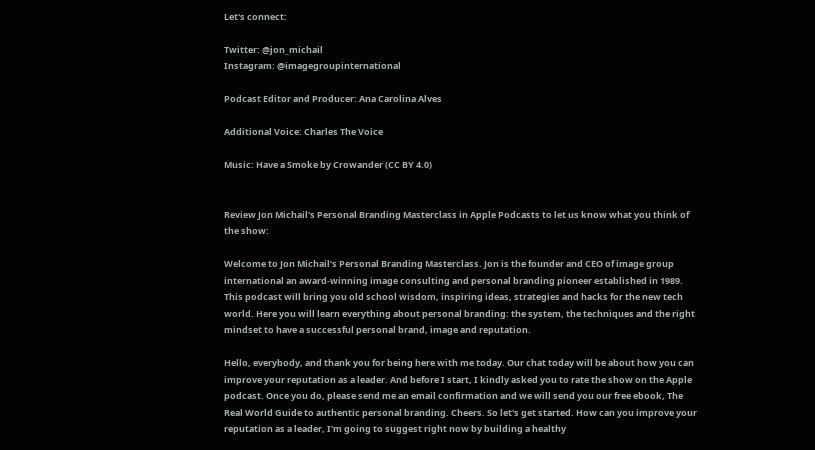Let's connect:

Twitter: @jon_michail
Instagram: @imagegroupinternational

Podcast Editor and Producer: Ana Carolina Alves

Additional Voice: Charles The Voice

Music: Have a Smoke by Crowander (CC BY 4.0)


Review Jon Michail's Personal Branding Masterclass in Apple Podcasts to let us know what you think of the show:

Welcome to Jon Michail’s Personal Branding Masterclass. Jon is the founder and CEO of image group international an award-winning image consulting and personal branding pioneer established in 1989. This podcast will bring you old school wisdom, inspiring ideas, strategies and hacks for the new tech world. Here you will learn everything about personal branding: the system, the techniques and the right mindset to have a successful personal brand, image and reputation.

Hello, everybody, and thank you for being here with me today. Our chat today will be about how you can improve your reputation as a leader. And before I start, I kindly asked you to rate the show on the Apple podcast. Once you do, please send me an email confirmation and we will send you our free ebook, The Real World Guide to authentic personal branding. Cheers. So let's get started. How can you improve your reputation as a leader, I'm going to suggest right now by building a healthy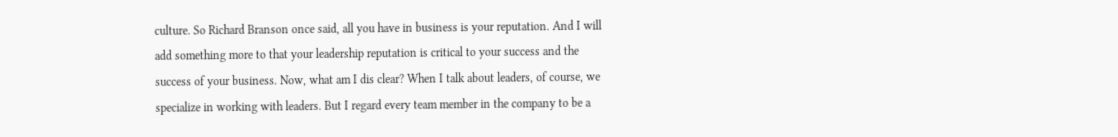culture. So Richard Branson once said, all you have in business is your reputation. And I will add something more to that your leadership reputation is critical to your success and the success of your business. Now, what am I dis clear? When I talk about leaders, of course, we specialize in working with leaders. But I regard every team member in the company to be a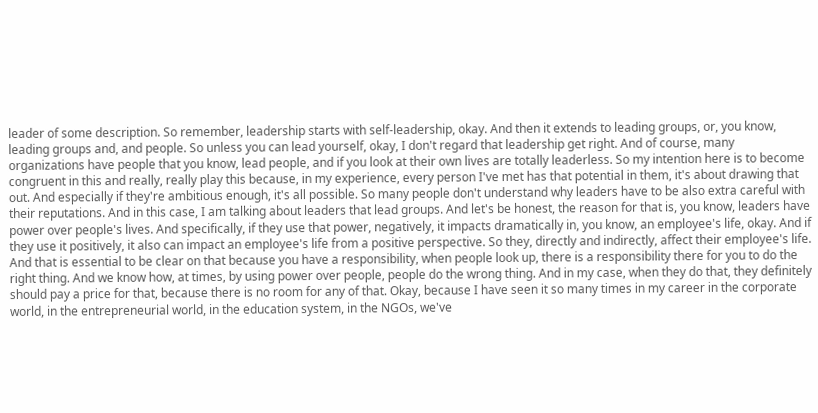leader of some description. So remember, leadership starts with self-leadership, okay. And then it extends to leading groups, or, you know, leading groups and, and people. So unless you can lead yourself, okay, I don't regard that leadership get right. And of course, many organizations have people that you know, lead people, and if you look at their own lives are totally leaderless. So my intention here is to become congruent in this and really, really play this because, in my experience, every person I've met has that potential in them, it's about drawing that out. And especially if they're ambitious enough, it's all possible. So many people don't understand why leaders have to be also extra careful with their reputations. And in this case, I am talking about leaders that lead groups. And let's be honest, the reason for that is, you know, leaders have power over people's lives. And specifically, if they use that power, negatively, it impacts dramatically in, you know, an employee's life, okay. And if they use it positively, it also can impact an employee's life from a positive perspective. So they, directly and indirectly, affect their employee's life. And that is essential to be clear on that because you have a responsibility, when people look up, there is a responsibility there for you to do the right thing. And we know how, at times, by using power over people, people do the wrong thing. And in my case, when they do that, they definitely should pay a price for that, because there is no room for any of that. Okay, because I have seen it so many times in my career in the corporate world, in the entrepreneurial world, in the education system, in the NGOs, we've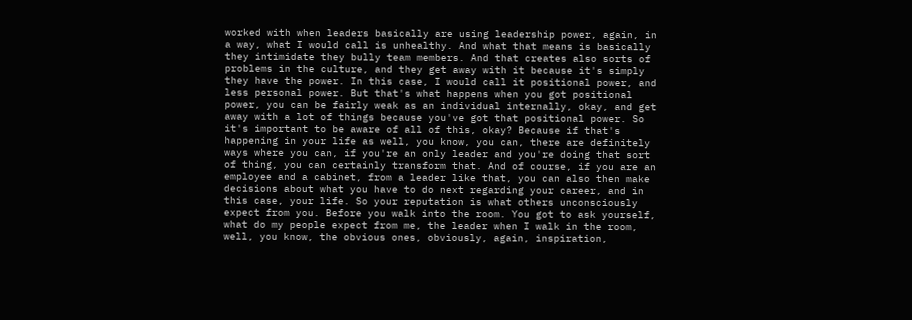worked with when leaders basically are using leadership power, again, in a way, what I would call is unhealthy. And what that means is basically they intimidate they bully team members. And that creates also sorts of problems in the culture, and they get away with it because it's simply they have the power. In this case, I would call it positional power, and less personal power. But that's what happens when you got positional power, you can be fairly weak as an individual internally, okay, and get away with a lot of things because you've got that positional power. So it's important to be aware of all of this, okay? Because if that's happening in your life as well, you know, you can, there are definitely ways where you can, if you're an only leader and you're doing that sort of thing, you can certainly transform that. And of course, if you are an employee and a cabinet, from a leader like that, you can also then make decisions about what you have to do next regarding your career, and in this case, your life. So your reputation is what others unconsciously expect from you. Before you walk into the room. You got to ask yourself, what do my people expect from me, the leader when I walk in the room, well, you know, the obvious ones, obviously, again, inspiration,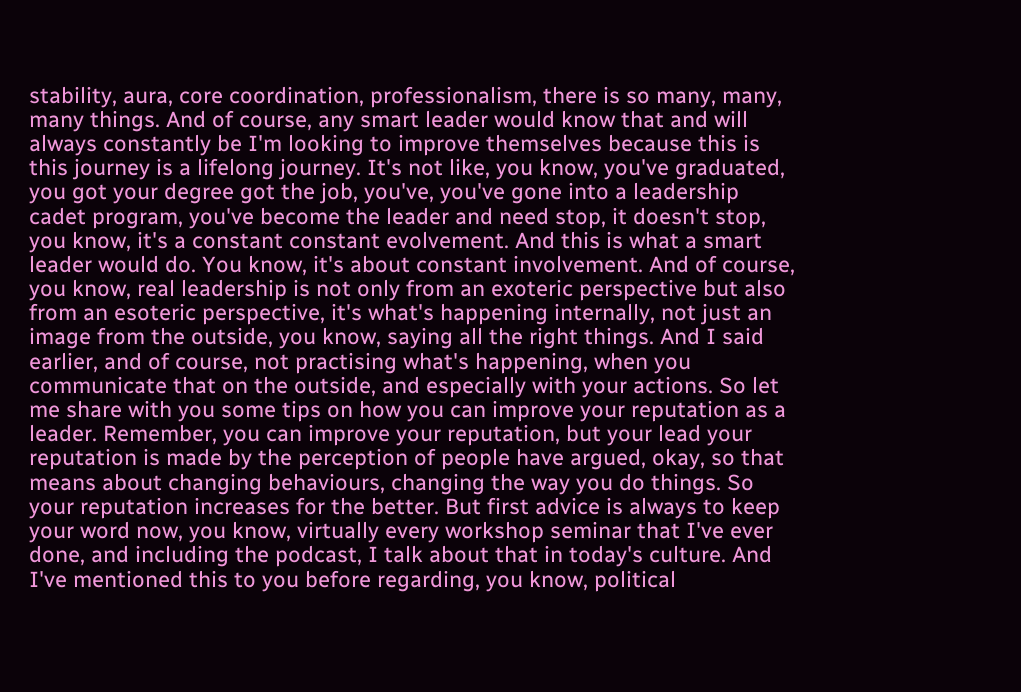stability, aura, core coordination, professionalism, there is so many, many, many things. And of course, any smart leader would know that and will always constantly be I'm looking to improve themselves because this is this journey is a lifelong journey. It's not like, you know, you've graduated, you got your degree got the job, you've, you've gone into a leadership cadet program, you've become the leader and need stop, it doesn't stop, you know, it's a constant constant evolvement. And this is what a smart leader would do. You know, it's about constant involvement. And of course, you know, real leadership is not only from an exoteric perspective but also from an esoteric perspective, it's what's happening internally, not just an image from the outside, you know, saying all the right things. And I said earlier, and of course, not practising what's happening, when you communicate that on the outside, and especially with your actions. So let me share with you some tips on how you can improve your reputation as a leader. Remember, you can improve your reputation, but your lead your reputation is made by the perception of people have argued, okay, so that means about changing behaviours, changing the way you do things. So your reputation increases for the better. But first advice is always to keep your word now, you know, virtually every workshop seminar that I've ever done, and including the podcast, I talk about that in today's culture. And I've mentioned this to you before regarding, you know, political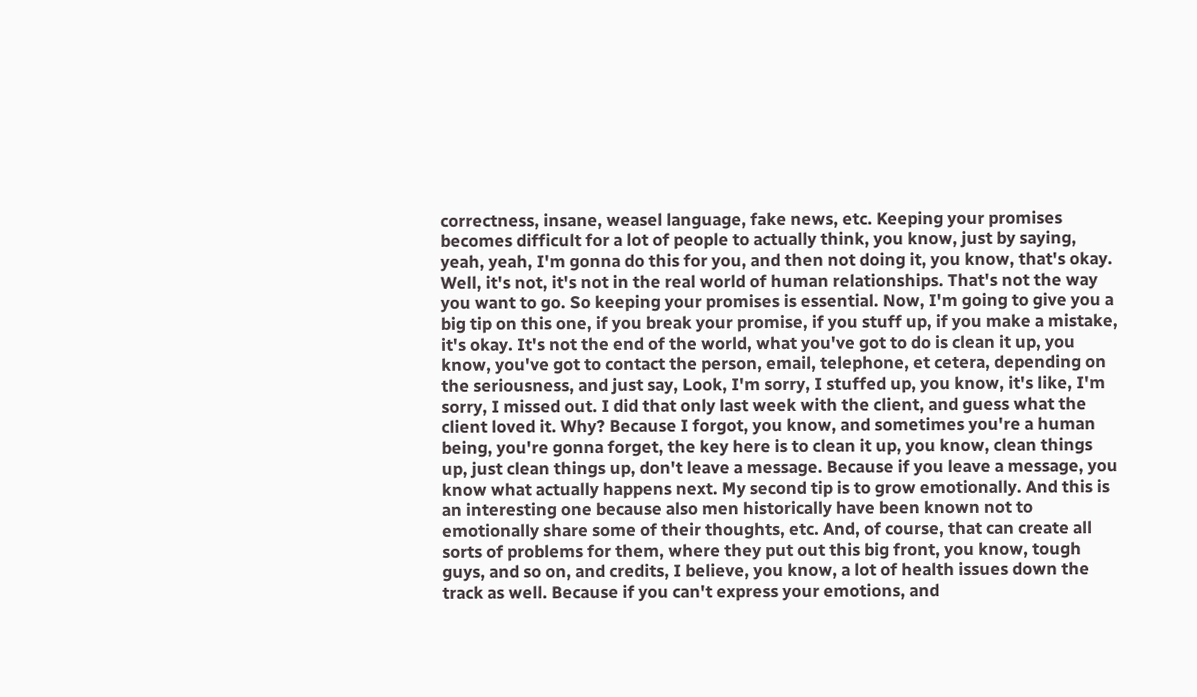correctness, insane, weasel language, fake news, etc. Keeping your promises becomes difficult for a lot of people to actually think, you know, just by saying, yeah, yeah, I'm gonna do this for you, and then not doing it, you know, that's okay. Well, it's not, it's not in the real world of human relationships. That's not the way you want to go. So keeping your promises is essential. Now, I'm going to give you a big tip on this one, if you break your promise, if you stuff up, if you make a mistake, it's okay. It's not the end of the world, what you've got to do is clean it up, you know, you've got to contact the person, email, telephone, et cetera, depending on the seriousness, and just say, Look, I'm sorry, I stuffed up, you know, it's like, I'm sorry, I missed out. I did that only last week with the client, and guess what the client loved it. Why? Because I forgot, you know, and sometimes you're a human being, you're gonna forget, the key here is to clean it up, you know, clean things up, just clean things up, don't leave a message. Because if you leave a message, you know what actually happens next. My second tip is to grow emotionally. And this is an interesting one because also men historically have been known not to emotionally share some of their thoughts, etc. And, of course, that can create all sorts of problems for them, where they put out this big front, you know, tough guys, and so on, and credits, I believe, you know, a lot of health issues down the track as well. Because if you can't express your emotions, and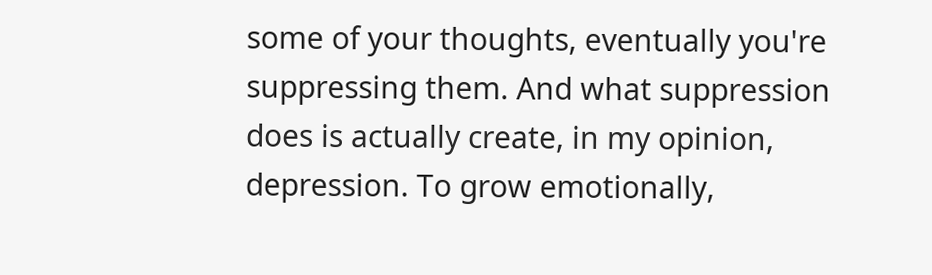some of your thoughts, eventually you're suppressing them. And what suppression does is actually create, in my opinion, depression. To grow emotionally,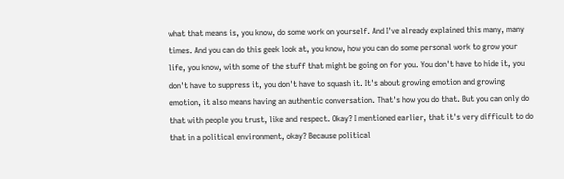what that means is, you know, do some work on yourself. And I've already explained this many, many times. And you can do this geek look at, you know, how you can do some personal work to grow your life, you know, with some of the stuff that might be going on for you. You don't have to hide it, you don't have to suppress it, you don't have to squash it. It's about growing emotion and growing emotion, it also means having an authentic conversation. That's how you do that. But you can only do that with people you trust, like and respect. Okay? I mentioned earlier, that it's very difficult to do that in a political environment, okay? Because political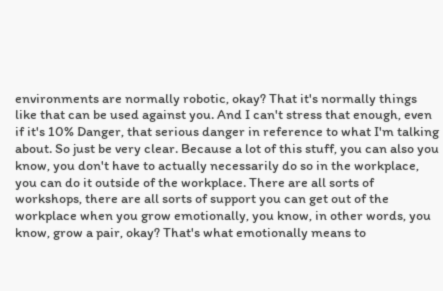environments are normally robotic, okay? That it's normally things like that can be used against you. And I can't stress that enough, even if it's 10% Danger, that serious danger in reference to what I'm talking about. So just be very clear. Because a lot of this stuff, you can also you know, you don't have to actually necessarily do so in the workplace, you can do it outside of the workplace. There are all sorts of workshops, there are all sorts of support you can get out of the workplace when you grow emotionally, you know, in other words, you know, grow a pair, okay? That's what emotionally means to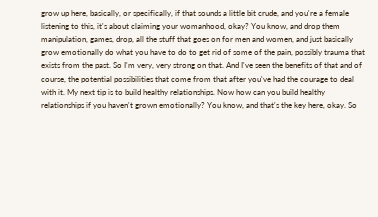grow up here, basically, or specifically, if that sounds a little bit crude, and you're a female listening to this, it's about claiming your womanhood, okay? You know, and drop them manipulation, games, drop, all the stuff that goes on for men and women, and just basically grow emotionally do what you have to do to get rid of some of the pain, possibly trauma that exists from the past. So I'm very, very strong on that. And I've seen the benefits of that and of course, the potential possibilities that come from that after you've had the courage to deal with it. My next tip is to build healthy relationships. Now how can you build healthy relationships if you haven't grown emotionally? You know, and that's the key here, okay. So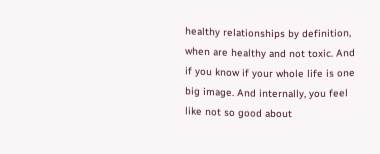healthy relationships by definition, when are healthy and not toxic. And if you know if your whole life is one big image. And internally, you feel like not so good about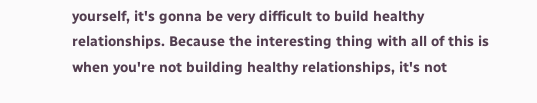yourself, it's gonna be very difficult to build healthy relationships. Because the interesting thing with all of this is when you're not building healthy relationships, it's not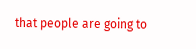that people are going to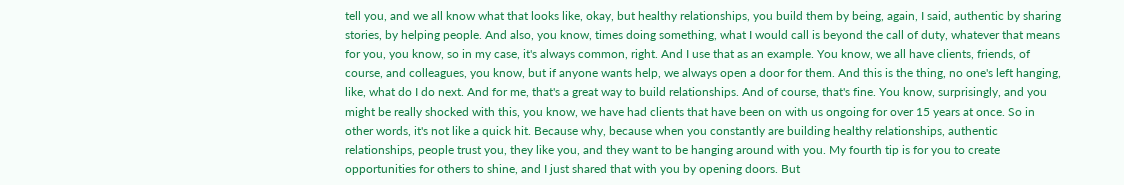tell you, and we all know what that looks like, okay, but healthy relationships, you build them by being, again, I said, authentic by sharing stories, by helping people. And also, you know, times doing something, what I would call is beyond the call of duty, whatever that means for you, you know, so in my case, it's always common, right. And I use that as an example. You know, we all have clients, friends, of course, and colleagues, you know, but if anyone wants help, we always open a door for them. And this is the thing, no one's left hanging, like, what do I do next. And for me, that's a great way to build relationships. And of course, that's fine. You know, surprisingly, and you might be really shocked with this, you know, we have had clients that have been on with us ongoing for over 15 years at once. So in other words, it's not like a quick hit. Because why, because when you constantly are building healthy relationships, authentic relationships, people trust you, they like you, and they want to be hanging around with you. My fourth tip is for you to create opportunities for others to shine, and I just shared that with you by opening doors. But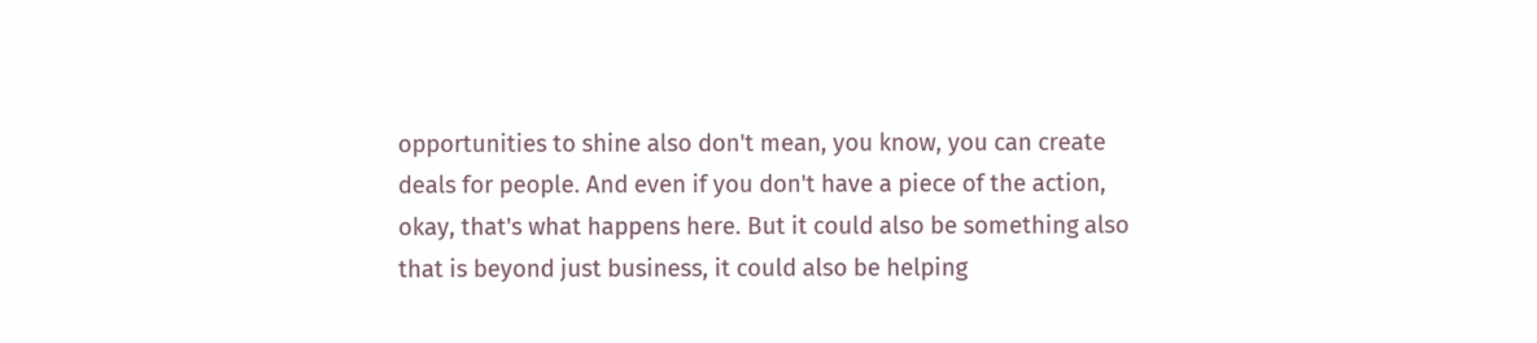opportunities to shine also don't mean, you know, you can create deals for people. And even if you don't have a piece of the action, okay, that's what happens here. But it could also be something also that is beyond just business, it could also be helping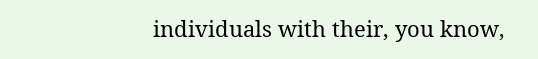individuals with their, you know,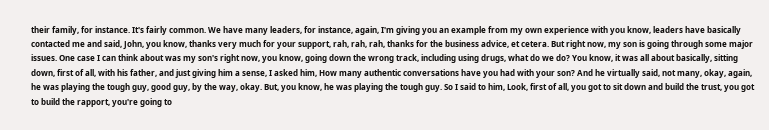their family, for instance. It's fairly common. We have many leaders, for instance, again, I'm giving you an example from my own experience with you know, leaders have basically contacted me and said, John, you know, thanks very much for your support, rah, rah, rah, thanks for the business advice, et cetera. But right now, my son is going through some major issues. One case I can think about was my son's right now, you know, going down the wrong track, including using drugs, what do we do? You know, it was all about basically, sitting down, first of all, with his father, and just giving him a sense, I asked him, How many authentic conversations have you had with your son? And he virtually said, not many, okay, again, he was playing the tough guy, good guy, by the way, okay. But, you know, he was playing the tough guy. So I said to him, Look, first of all, you got to sit down and build the trust, you got to build the rapport, you're going to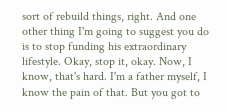sort of rebuild things, right. And one other thing I'm going to suggest you do is to stop funding his extraordinary lifestyle. Okay, stop it, okay. Now, I know, that's hard. I'm a father myself, I know the pain of that. But you got to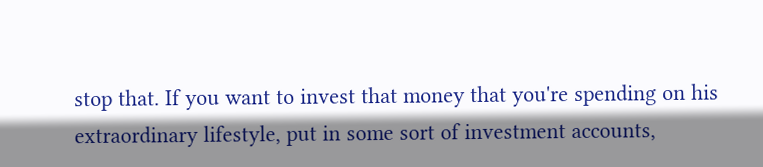stop that. If you want to invest that money that you're spending on his extraordinary lifestyle, put in some sort of investment accounts,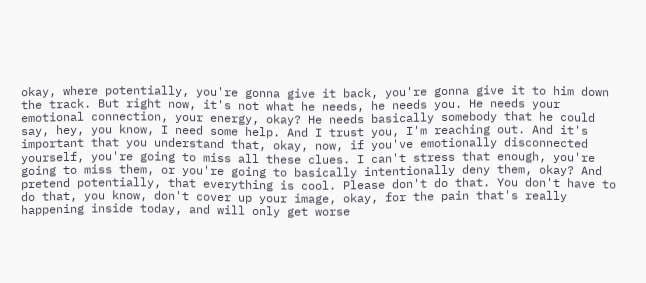okay, where potentially, you're gonna give it back, you're gonna give it to him down the track. But right now, it's not what he needs, he needs you. He needs your emotional connection, your energy, okay? He needs basically somebody that he could say, hey, you know, I need some help. And I trust you, I'm reaching out. And it's important that you understand that, okay, now, if you've emotionally disconnected yourself, you're going to miss all these clues. I can't stress that enough, you're going to miss them, or you're going to basically intentionally deny them, okay? And pretend potentially, that everything is cool. Please don't do that. You don't have to do that, you know, don't cover up your image, okay, for the pain that's really happening inside today, and will only get worse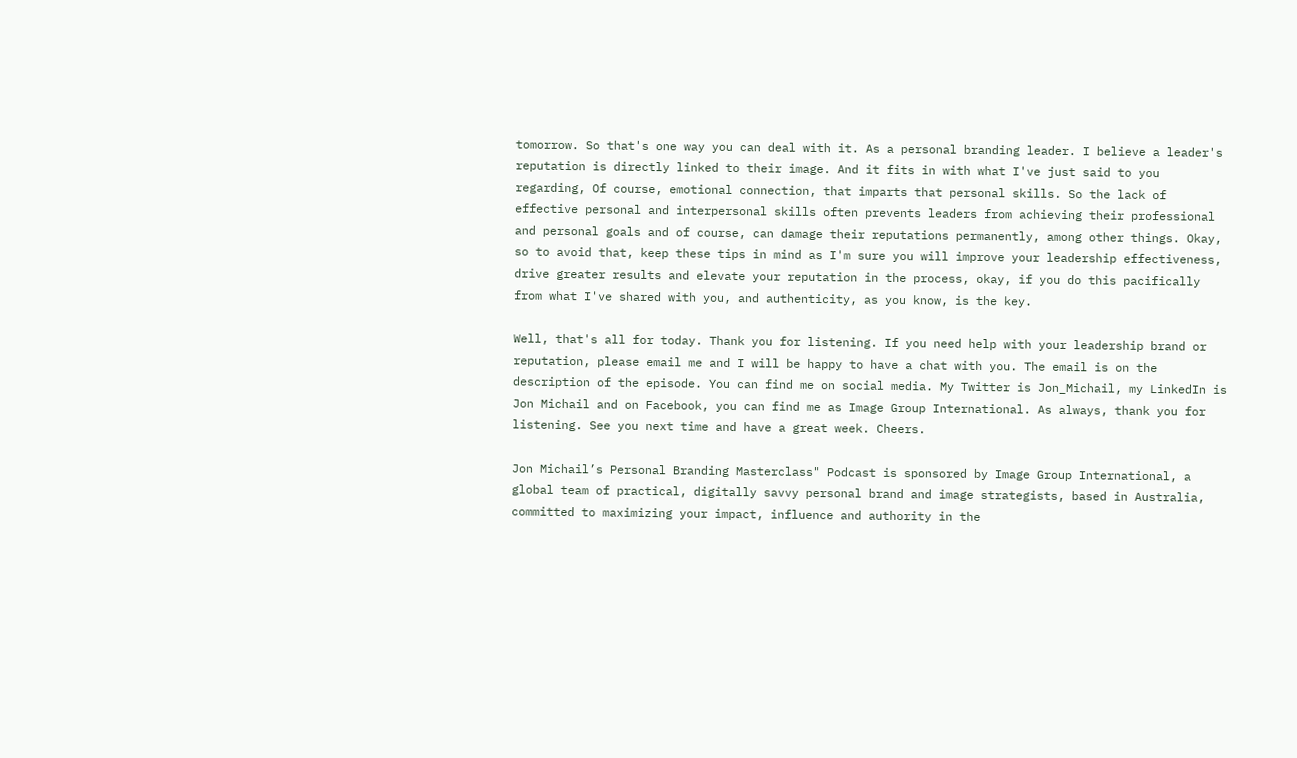tomorrow. So that's one way you can deal with it. As a personal branding leader. I believe a leader's reputation is directly linked to their image. And it fits in with what I've just said to you regarding, Of course, emotional connection, that imparts that personal skills. So the lack of effective personal and interpersonal skills often prevents leaders from achieving their professional and personal goals and of course, can damage their reputations permanently, among other things. Okay, so to avoid that, keep these tips in mind as I'm sure you will improve your leadership effectiveness, drive greater results and elevate your reputation in the process, okay, if you do this pacifically from what I've shared with you, and authenticity, as you know, is the key.

Well, that's all for today. Thank you for listening. If you need help with your leadership brand or reputation, please email me and I will be happy to have a chat with you. The email is on the description of the episode. You can find me on social media. My Twitter is Jon_Michail, my LinkedIn is Jon Michail and on Facebook, you can find me as Image Group International. As always, thank you for listening. See you next time and have a great week. Cheers.

Jon Michail’s Personal Branding Masterclass" Podcast is sponsored by Image Group International, a global team of practical, digitally savvy personal brand and image strategists, based in Australia, committed to maximizing your impact, influence and authority in the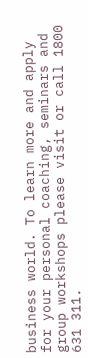business world. To learn more and apply for your personal coaching, seminars and group workshops please visit or call 1800 631 311.